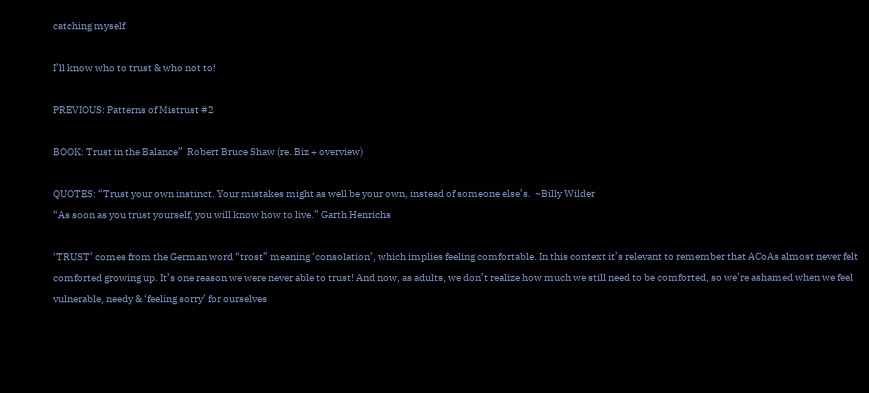catching myself

I’ll know who to trust & who not to!

PREVIOUS: Patterns of Mistrust #2

BOOK: Trust in the Balance”  Robert Bruce Shaw (re. Biz + overview)

QUOTES: “Trust your own instinct. Your mistakes might as well be your own, instead of someone else’s.  ~Billy Wilder
“As soon as you trust yourself, you will know how to live.” Garth Henrichs

‘TRUST’ comes from the German word “trost” meaning ‘consolation’, which implies feeling comfortable. In this context it’s relevant to remember that ACoAs almost never felt comforted growing up. It’s one reason we were never able to trust! And now, as adults, we don’t realize how much we still need to be comforted, so we’re ashamed when we feel vulnerable, needy & ‘feeling sorry’ for ourselves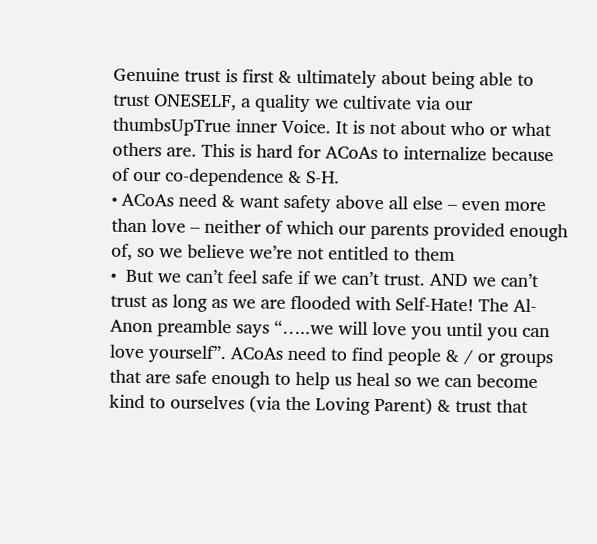Genuine trust is first & ultimately about being able to trust ONESELF, a quality we cultivate via our thumbsUpTrue inner Voice. It is not about who or what others are. This is hard for ACoAs to internalize because of our co-dependence & S-H.
• ACoAs need & want safety above all else – even more than love – neither of which our parents provided enough of, so we believe we’re not entitled to them
•  But we can’t feel safe if we can’t trust. AND we can’t trust as long as we are flooded with Self-Hate! The Al-Anon preamble says “…..we will love you until you can love yourself”. ACoAs need to find people & / or groups that are safe enough to help us heal so we can become kind to ourselves (via the Loving Parent) & trust that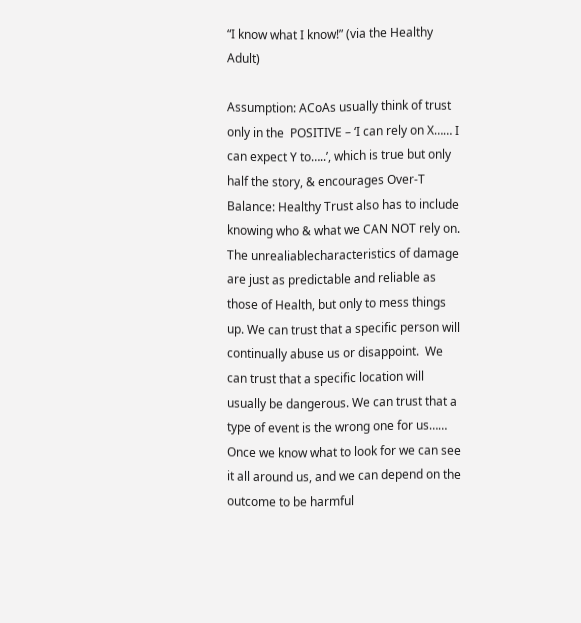“I know what I know!” (via the Healthy Adult)

Assumption: ACoAs usually think of trust only in the  POSITIVE – ‘I can rely on X…… I can expect Y to…..’, which is true but only half the story, & encourages Over-T
Balance: Healthy Trust also has to include knowing who & what we CAN NOT rely on. The unrealiablecharacteristics of damage are just as predictable and reliable as those of Health, but only to mess things up. We can trust that a specific person will continually abuse us or disappoint.  We can trust that a specific location will usually be dangerous. We can trust that a type of event is the wrong one for us……   Once we know what to look for we can see it all around us, and we can depend on the outcome to be harmful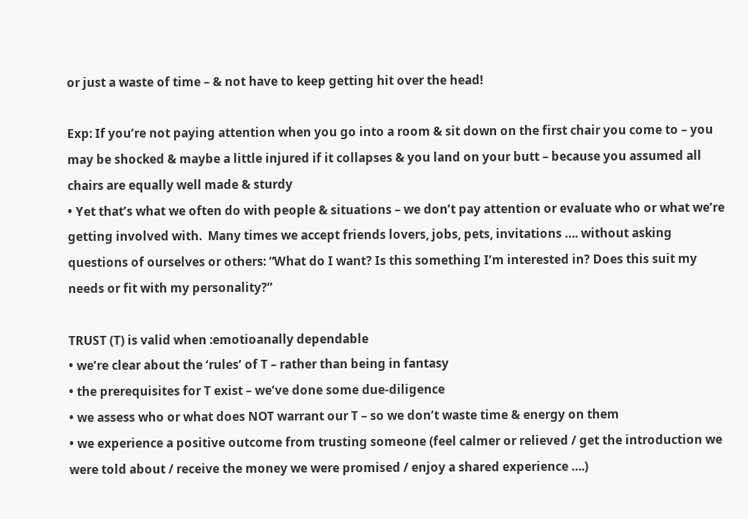or just a waste of time – & not have to keep getting hit over the head!

Exp: If you’re not paying attention when you go into a room & sit down on the first chair you come to – you may be shocked & maybe a little injured if it collapses & you land on your butt – because you assumed all chairs are equally well made & sturdy
• Yet that’s what we often do with people & situations – we don’t pay attention or evaluate who or what we’re getting involved with.  Many times we accept friends lovers, jobs, pets, invitations …. without asking questions of ourselves or others: “What do I want? Is this something I’m interested in? Does this suit my needs or fit with my personality?”

TRUST (T) is valid when :emotioanally dependable
• we’re clear about the ‘rules’ of T – rather than being in fantasy
• the prerequisites for T exist – we’ve done some due-diligence
• we assess who or what does NOT warrant our T – so we don’t waste time & energy on them
• we experience a positive outcome from trusting someone (feel calmer or relieved / get the introduction we were told about / receive the money we were promised / enjoy a shared experience ….)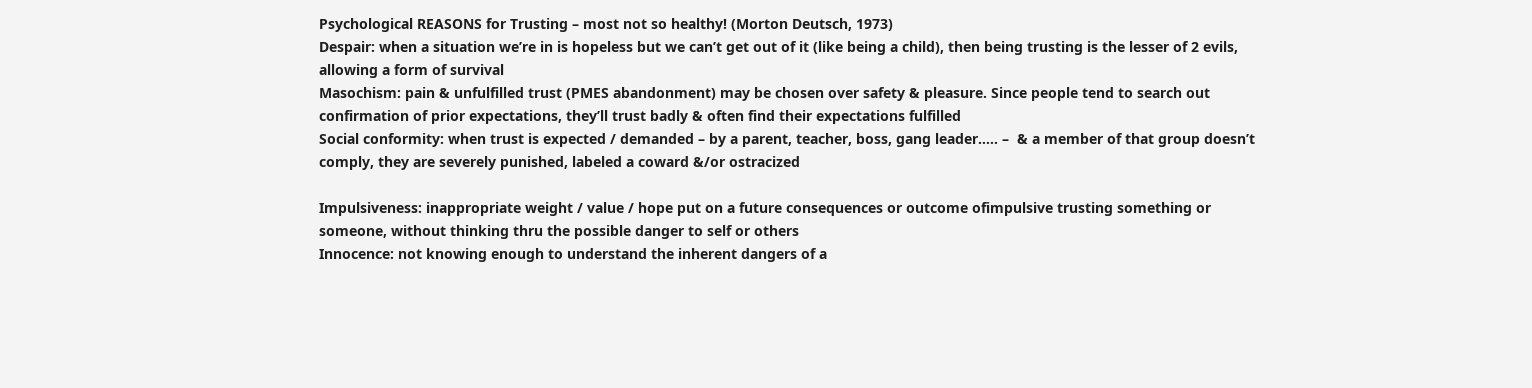Psychological REASONS for Trusting – most not so healthy! (Morton Deutsch, 1973)
Despair: when a situation we’re in is hopeless but we can’t get out of it (like being a child), then being trusting is the lesser of 2 evils, allowing a form of survival
Masochism: pain & unfulfilled trust (PMES abandonment) may be chosen over safety & pleasure. Since people tend to search out confirmation of prior expectations, they’ll trust badly & often find their expectations fulfilled
Social conformity: when trust is expected / demanded – by a parent, teacher, boss, gang leader….. –  & a member of that group doesn’t comply, they are severely punished, labeled a coward &/or ostracized

Impulsiveness: inappropriate weight / value / hope put on a future consequences or outcome ofimpulsive trusting something or someone, without thinking thru the possible danger to self or others
Innocence: not knowing enough to understand the inherent dangers of a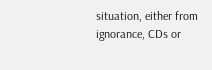situation, either from ignorance, CDs or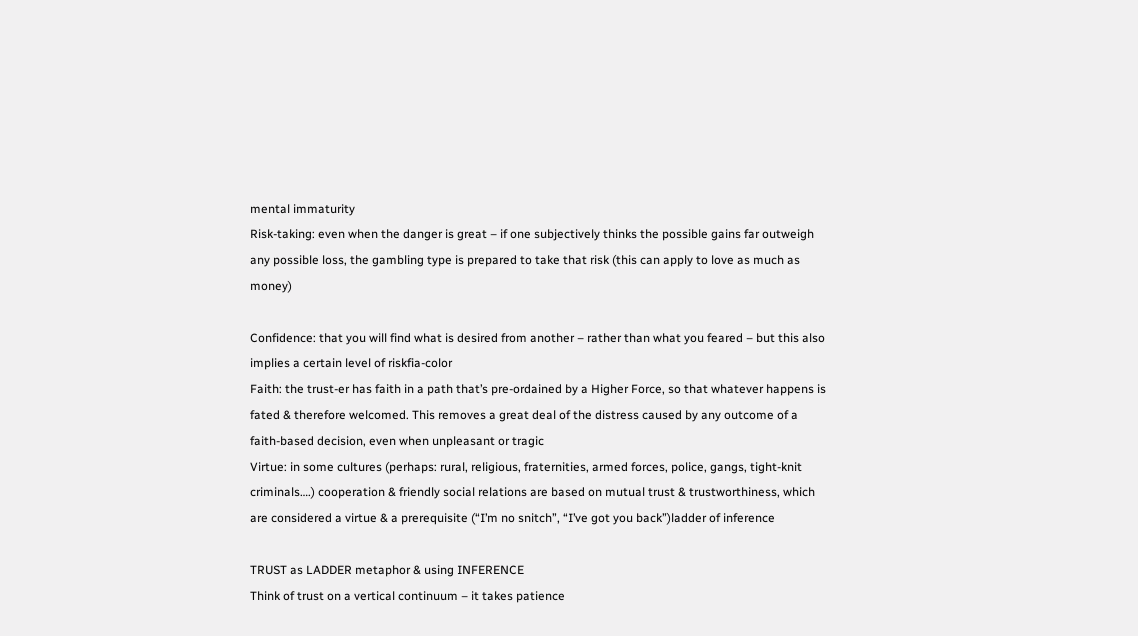mental immaturity
Risk-taking: even when the danger is great – if one subjectively thinks the possible gains far outweigh any possible loss, the gambling type is prepared to take that risk (this can apply to love as much as money)

Confidence: that you will find what is desired from another – rather than what you feared – but this also implies a certain level of riskfia-color
Faith: the trust-er has faith in a path that’s pre-ordained by a Higher Force, so that whatever happens is fated & therefore welcomed. This removes a great deal of the distress caused by any outcome of a faith-based decision, even when unpleasant or tragic
Virtue: in some cultures (perhaps: rural, religious, fraternities, armed forces, police, gangs, tight-knit criminals….) cooperation & friendly social relations are based on mutual trust & trustworthiness, which are considered a virtue & a prerequisite (“I’m no snitch”, “I’ve got you back”)ladder of inference

TRUST as LADDER metaphor & using INFERENCE
Think of trust on a vertical continuum – it takes patience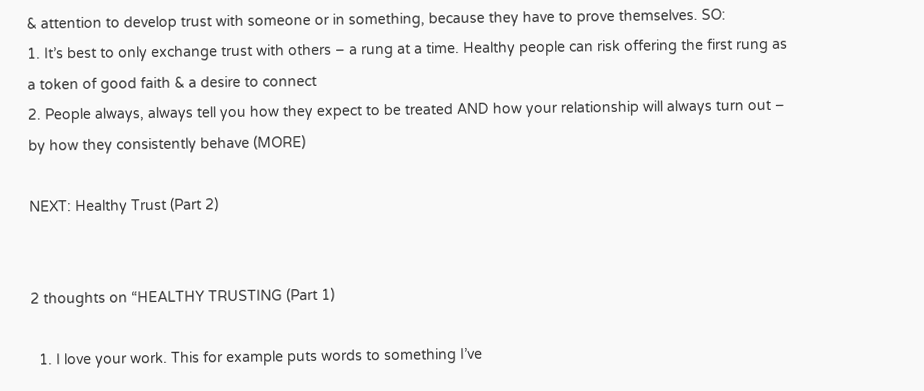& attention to develop trust with someone or in something, because they have to prove themselves. SO:
1. It’s best to only exchange trust with others – a rung at a time. Healthy people can risk offering the first rung as a token of good faith & a desire to connect
2. People always, always tell you how they expect to be treated AND how your relationship will always turn out – by how they consistently behave (MORE)

NEXT: Healthy Trust (Part 2)


2 thoughts on “HEALTHY TRUSTING (Part 1)

  1. I love your work. This for example puts words to something I’ve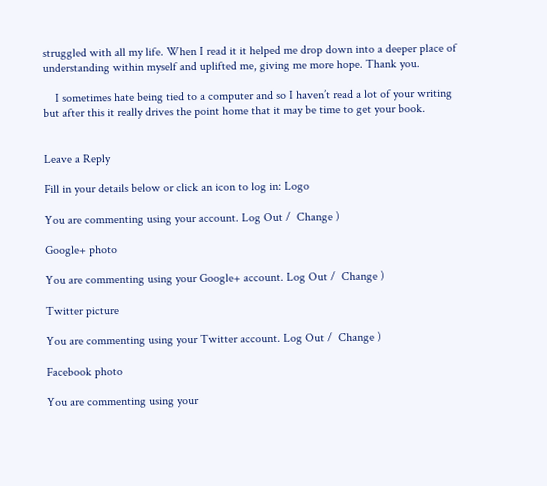struggled with all my life. When I read it it helped me drop down into a deeper place of understanding within myself and uplifted me, giving me more hope. Thank you.

    I sometimes hate being tied to a computer and so I haven’t read a lot of your writing but after this it really drives the point home that it may be time to get your book.


Leave a Reply

Fill in your details below or click an icon to log in: Logo

You are commenting using your account. Log Out /  Change )

Google+ photo

You are commenting using your Google+ account. Log Out /  Change )

Twitter picture

You are commenting using your Twitter account. Log Out /  Change )

Facebook photo

You are commenting using your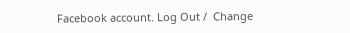Facebook account. Log Out /  Change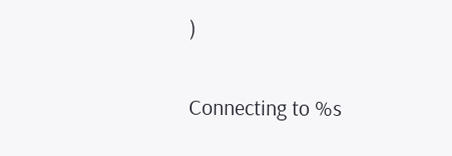)


Connecting to %s